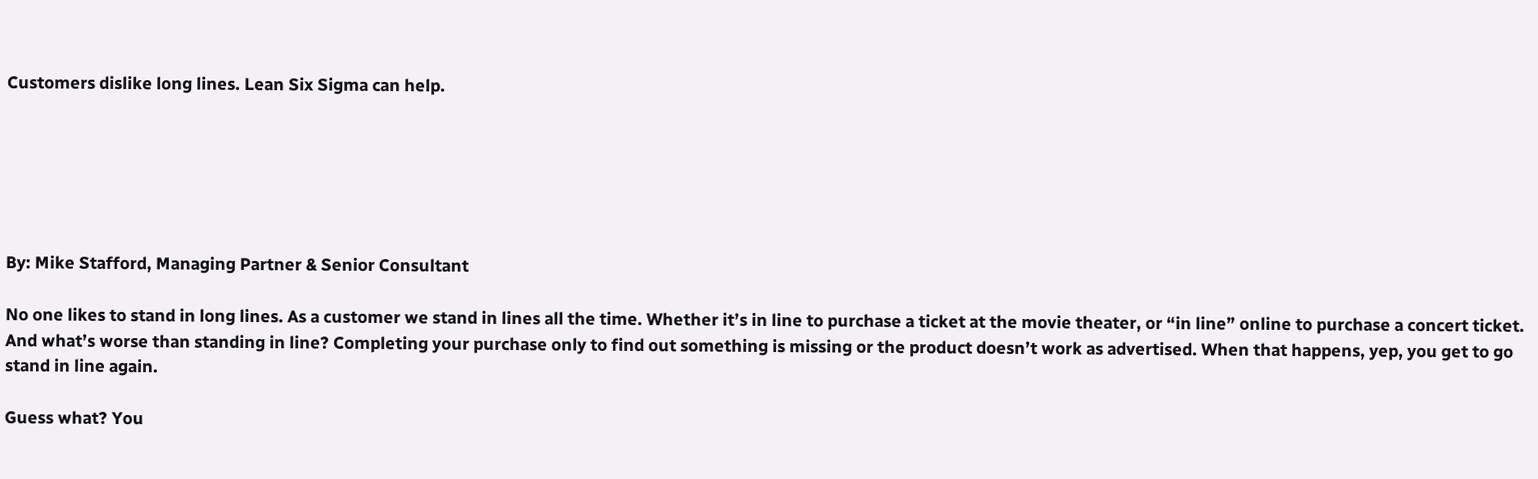Customers dislike long lines. Lean Six Sigma can help.






By: Mike Stafford, Managing Partner & Senior Consultant

No one likes to stand in long lines. As a customer we stand in lines all the time. Whether it’s in line to purchase a ticket at the movie theater, or “in line” online to purchase a concert ticket. And what’s worse than standing in line? Completing your purchase only to find out something is missing or the product doesn’t work as advertised. When that happens, yep, you get to go stand in line again.

Guess what? You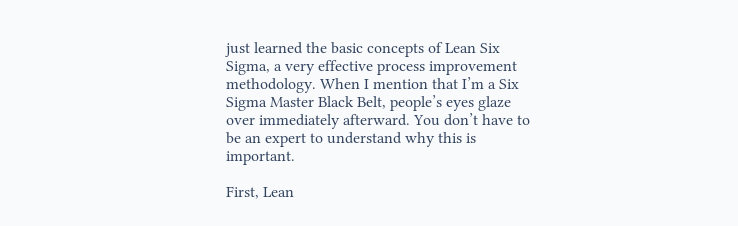just learned the basic concepts of Lean Six Sigma, a very effective process improvement methodology. When I mention that I’m a Six Sigma Master Black Belt, people’s eyes glaze over immediately afterward. You don’t have to be an expert to understand why this is important.

First, Lean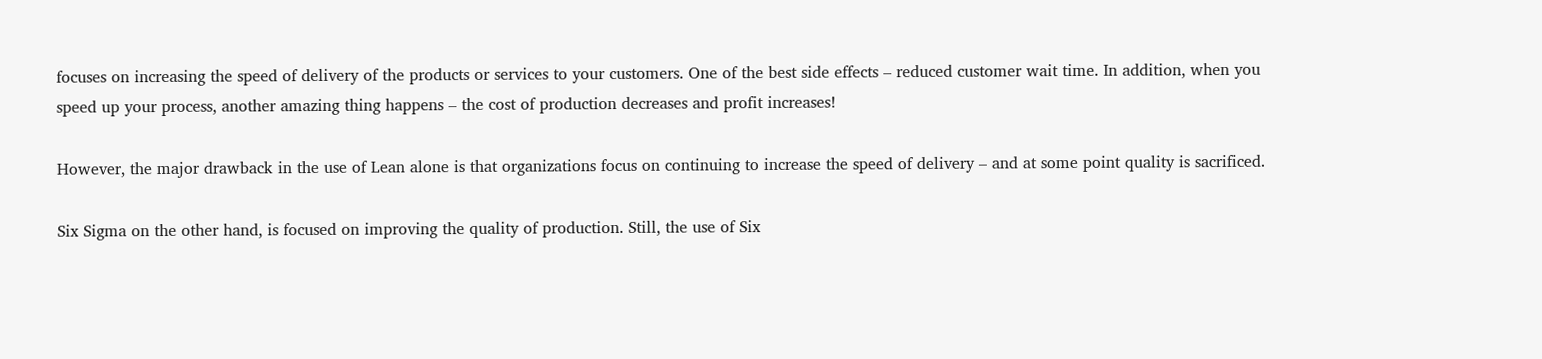focuses on increasing the speed of delivery of the products or services to your customers. One of the best side effects – reduced customer wait time. In addition, when you speed up your process, another amazing thing happens – the cost of production decreases and profit increases!

However, the major drawback in the use of Lean alone is that organizations focus on continuing to increase the speed of delivery – and at some point quality is sacrificed.

Six Sigma on the other hand, is focused on improving the quality of production. Still, the use of Six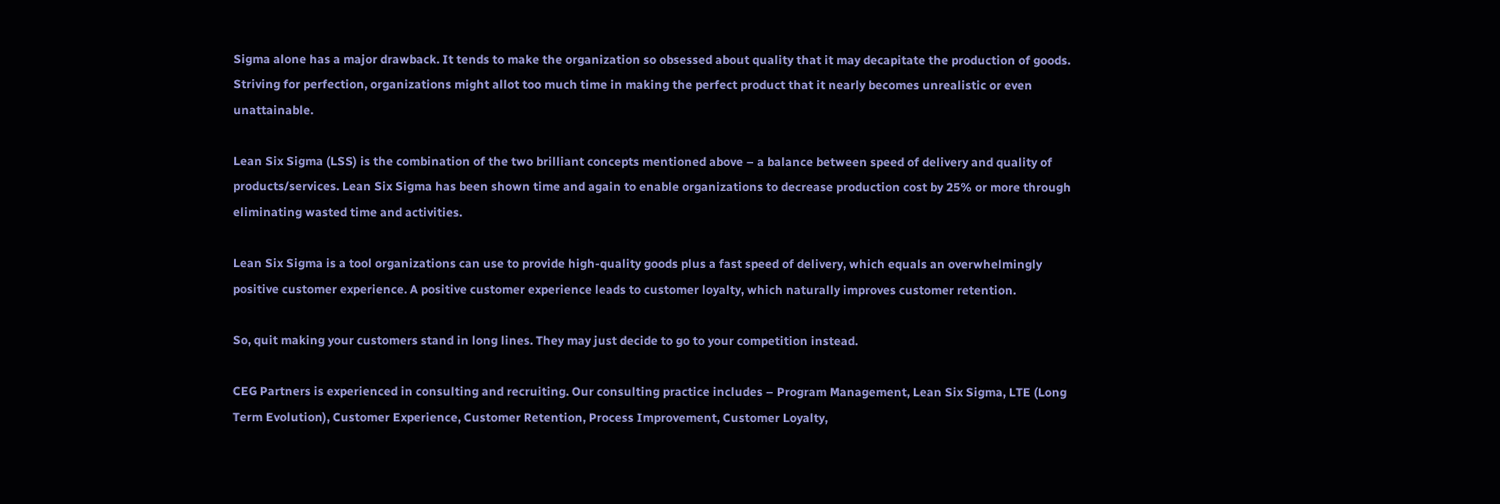Sigma alone has a major drawback. It tends to make the organization so obsessed about quality that it may decapitate the production of goods. Striving for perfection, organizations might allot too much time in making the perfect product that it nearly becomes unrealistic or even unattainable.

Lean Six Sigma (LSS) is the combination of the two brilliant concepts mentioned above – a balance between speed of delivery and quality of products/services. Lean Six Sigma has been shown time and again to enable organizations to decrease production cost by 25% or more through eliminating wasted time and activities.

Lean Six Sigma is a tool organizations can use to provide high-quality goods plus a fast speed of delivery, which equals an overwhelmingly positive customer experience. A positive customer experience leads to customer loyalty, which naturally improves customer retention.

So, quit making your customers stand in long lines. They may just decide to go to your competition instead.

CEG Partners is experienced in consulting and recruiting. Our consulting practice includes – Program Management, Lean Six Sigma, LTE (Long Term Evolution), Customer Experience, Customer Retention, Process Improvement, Customer Loyalty,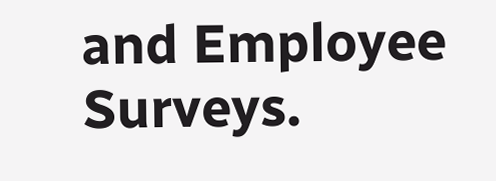and Employee Surveys.